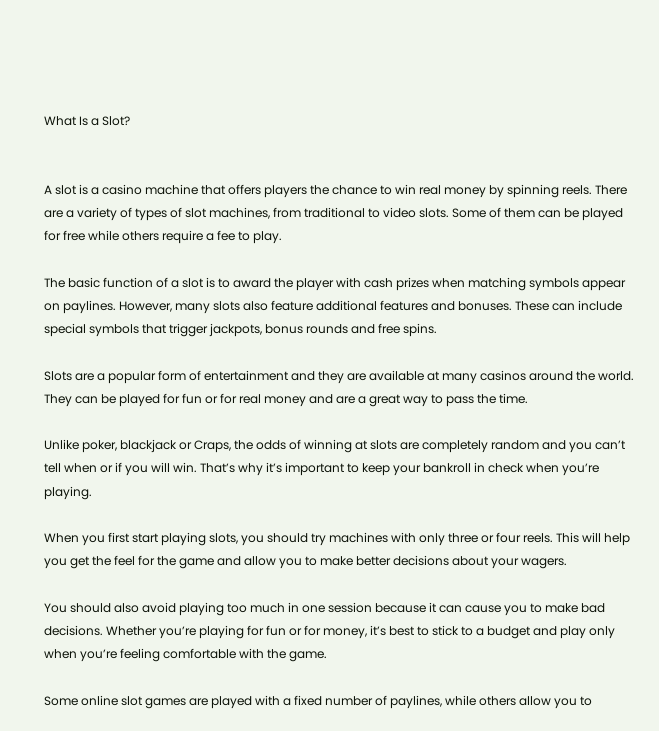What Is a Slot?


A slot is a casino machine that offers players the chance to win real money by spinning reels. There are a variety of types of slot machines, from traditional to video slots. Some of them can be played for free while others require a fee to play.

The basic function of a slot is to award the player with cash prizes when matching symbols appear on paylines. However, many slots also feature additional features and bonuses. These can include special symbols that trigger jackpots, bonus rounds and free spins.

Slots are a popular form of entertainment and they are available at many casinos around the world. They can be played for fun or for real money and are a great way to pass the time.

Unlike poker, blackjack or Craps, the odds of winning at slots are completely random and you can’t tell when or if you will win. That’s why it’s important to keep your bankroll in check when you’re playing.

When you first start playing slots, you should try machines with only three or four reels. This will help you get the feel for the game and allow you to make better decisions about your wagers.

You should also avoid playing too much in one session because it can cause you to make bad decisions. Whether you’re playing for fun or for money, it’s best to stick to a budget and play only when you’re feeling comfortable with the game.

Some online slot games are played with a fixed number of paylines, while others allow you to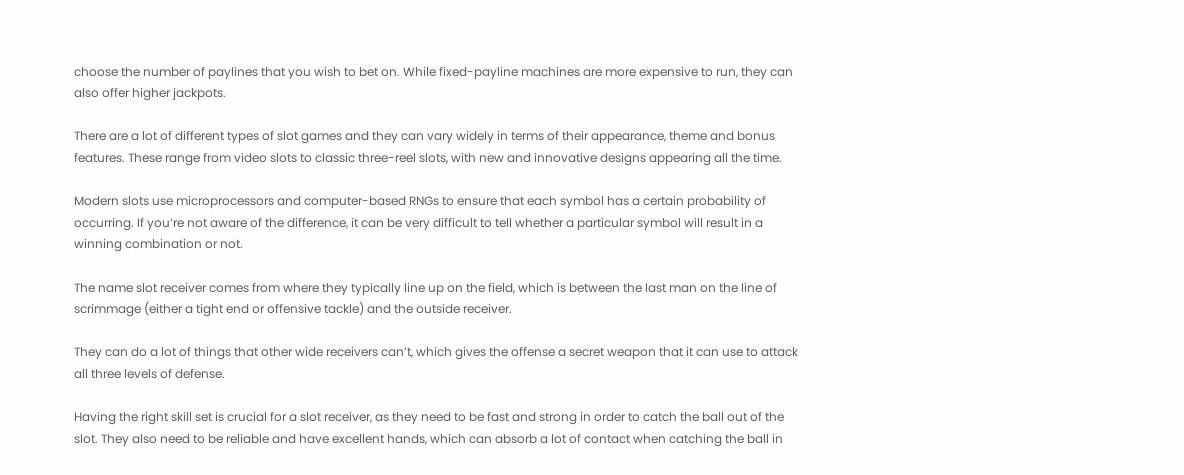choose the number of paylines that you wish to bet on. While fixed-payline machines are more expensive to run, they can also offer higher jackpots.

There are a lot of different types of slot games and they can vary widely in terms of their appearance, theme and bonus features. These range from video slots to classic three-reel slots, with new and innovative designs appearing all the time.

Modern slots use microprocessors and computer-based RNGs to ensure that each symbol has a certain probability of occurring. If you’re not aware of the difference, it can be very difficult to tell whether a particular symbol will result in a winning combination or not.

The name slot receiver comes from where they typically line up on the field, which is between the last man on the line of scrimmage (either a tight end or offensive tackle) and the outside receiver.

They can do a lot of things that other wide receivers can’t, which gives the offense a secret weapon that it can use to attack all three levels of defense.

Having the right skill set is crucial for a slot receiver, as they need to be fast and strong in order to catch the ball out of the slot. They also need to be reliable and have excellent hands, which can absorb a lot of contact when catching the ball in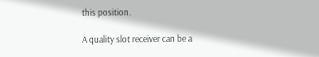this position.

A quality slot receiver can be a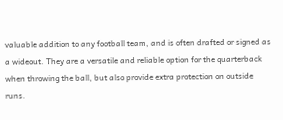valuable addition to any football team, and is often drafted or signed as a wideout. They are a versatile and reliable option for the quarterback when throwing the ball, but also provide extra protection on outside runs.